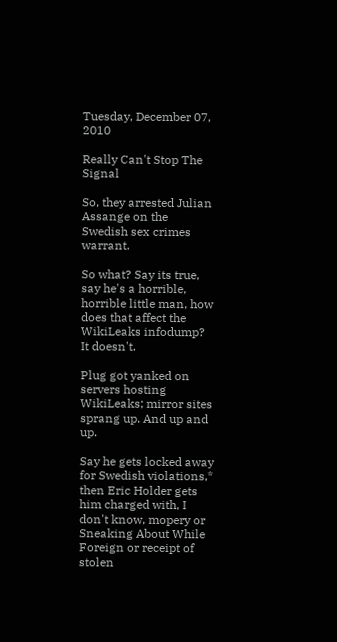Tuesday, December 07, 2010

Really Can't Stop The Signal

So, they arrested Julian Assange on the Swedish sex crimes warrant.

So what? Say its true, say he's a horrible, horrible little man, how does that affect the WikiLeaks infodump? It doesn't.

Plug got yanked on servers hosting WikiLeaks; mirror sites sprang up. And up and up.

Say he gets locked away for Swedish violations,* then Eric Holder gets him charged with, I don't know, mopery or Sneaking About While Foreign or receipt of stolen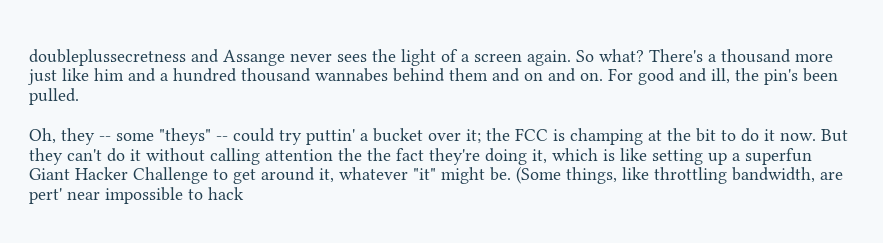doubleplussecretness and Assange never sees the light of a screen again. So what? There's a thousand more just like him and a hundred thousand wannabes behind them and on and on. For good and ill, the pin's been pulled.

Oh, they -- some "theys" -- could try puttin' a bucket over it; the FCC is champing at the bit to do it now. But they can't do it without calling attention the the fact they're doing it, which is like setting up a superfun Giant Hacker Challenge to get around it, whatever "it" might be. (Some things, like throttling bandwidth, are pert' near impossible to hack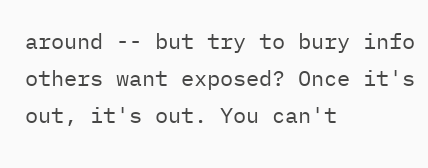around -- but try to bury info others want exposed? Once it's out, it's out. You can't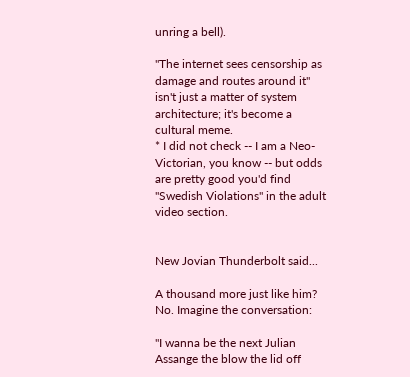unring a bell).

"The internet sees censorship as damage and routes around it" isn't just a matter of system architecture; it's become a cultural meme.
* I did not check -- I am a Neo-Victorian, you know -- but odds are pretty good you'd find "Swedish Violations" in the adult video section.


New Jovian Thunderbolt said...

A thousand more just like him? No. Imagine the conversation:

"I wanna be the next Julian Assange the blow the lid off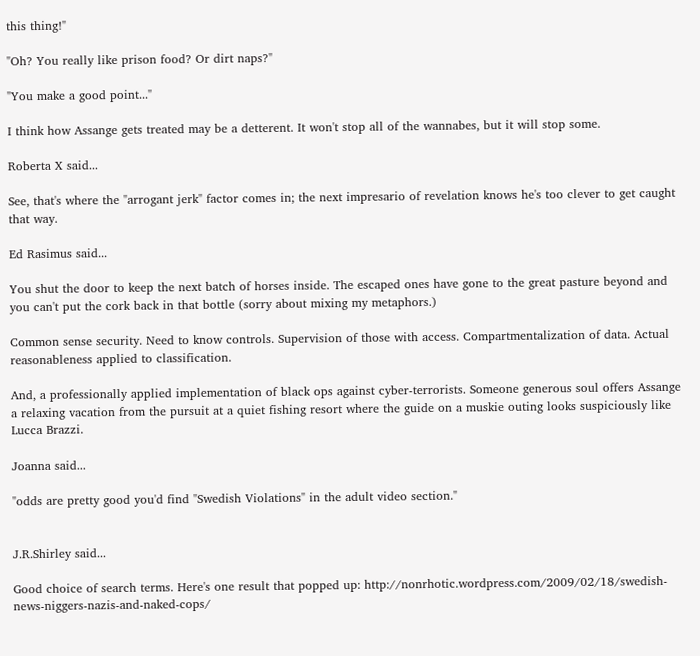this thing!"

"Oh? You really like prison food? Or dirt naps?"

"You make a good point..."

I think how Assange gets treated may be a detterent. It won't stop all of the wannabes, but it will stop some.

Roberta X said...

See, that's where the "arrogant jerk" factor comes in; the next impresario of revelation knows he's too clever to get caught that way.

Ed Rasimus said...

You shut the door to keep the next batch of horses inside. The escaped ones have gone to the great pasture beyond and you can't put the cork back in that bottle (sorry about mixing my metaphors.)

Common sense security. Need to know controls. Supervision of those with access. Compartmentalization of data. Actual reasonableness applied to classification.

And, a professionally applied implementation of black ops against cyber-terrorists. Someone generous soul offers Assange a relaxing vacation from the pursuit at a quiet fishing resort where the guide on a muskie outing looks suspiciously like Lucca Brazzi.

Joanna said...

"odds are pretty good you'd find "Swedish Violations" in the adult video section."


J.R.Shirley said...

Good choice of search terms. Here's one result that popped up: http://nonrhotic.wordpress.com/2009/02/18/swedish-news-niggers-nazis-and-naked-cops/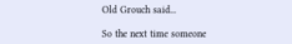Old Grouch said...

So the next time someone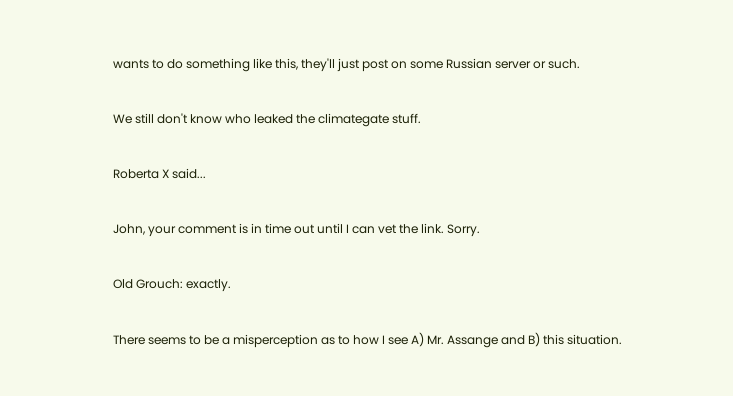wants to do something like this, they'll just post on some Russian server or such.

We still don't know who leaked the climategate stuff.

Roberta X said...

John, your comment is in time out until I can vet the link. Sorry.

Old Grouch: exactly.

There seems to be a misperception as to how I see A) Mr. Assange and B) this situation.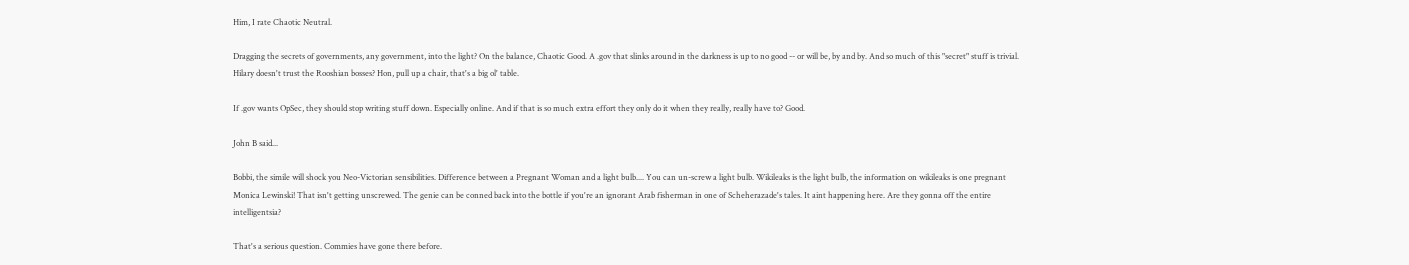Him, I rate Chaotic Neutral.

Dragging the secrets of governments, any government, into the light? On the balance, Chaotic Good. A .gov that slinks around in the darkness is up to no good -- or will be, by and by. And so much of this "secret" stuff is trivial. Hilary doesn't trust the Rooshian bosses? Hon, pull up a chair, that's a big ol' table.

If .gov wants OpSec, they should stop writing stuff down. Especially online. And if that is so much extra effort they only do it when they really, really have to? Good.

John B said...

Bobbi, the simile will shock you Neo-Victorian sensibilities. Difference between a Pregnant Woman and a light bulb.... You can un-screw a light bulb. Wikileaks is the light bulb, the information on wikileaks is one pregnant Monica Lewinski! That isn't getting unscrewed. The genie can be conned back into the bottle if you're an ignorant Arab fisherman in one of Scheherazade's tales. It aint happening here. Are they gonna off the entire intelligentsia?

That's a serious question. Commies have gone there before.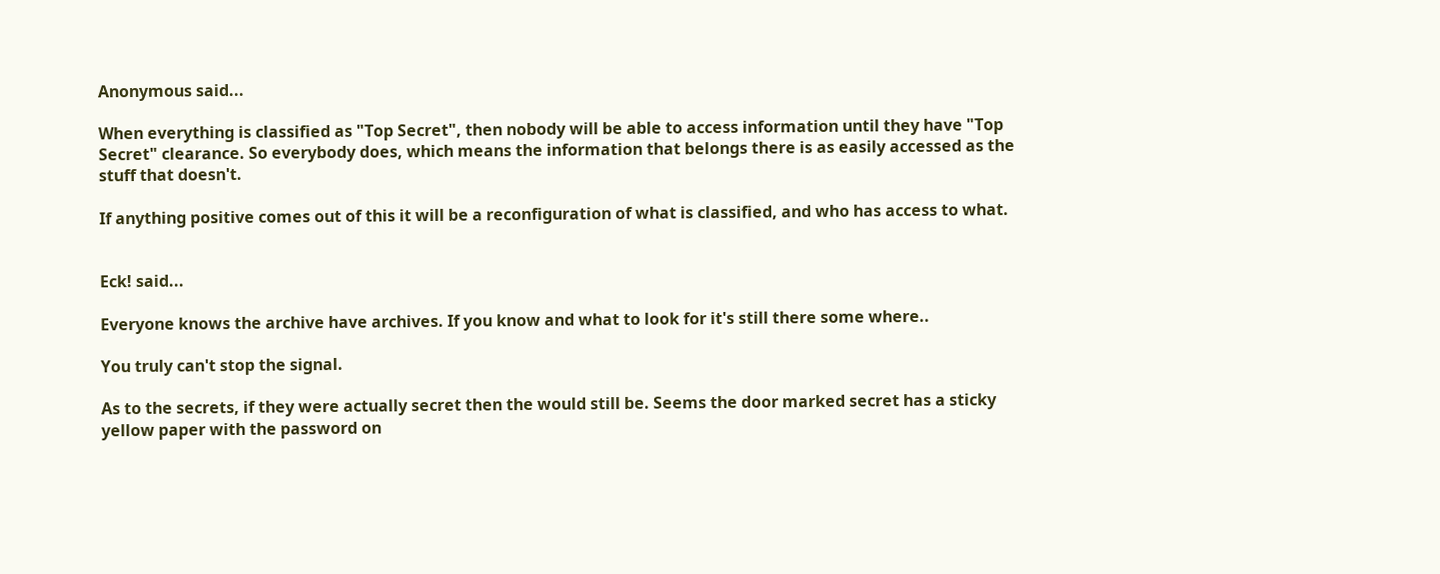Anonymous said...

When everything is classified as "Top Secret", then nobody will be able to access information until they have "Top Secret" clearance. So everybody does, which means the information that belongs there is as easily accessed as the stuff that doesn't.

If anything positive comes out of this it will be a reconfiguration of what is classified, and who has access to what.


Eck! said...

Everyone knows the archive have archives. If you know and what to look for it's still there some where..

You truly can't stop the signal.

As to the secrets, if they were actually secret then the would still be. Seems the door marked secret has a sticky yellow paper with the password on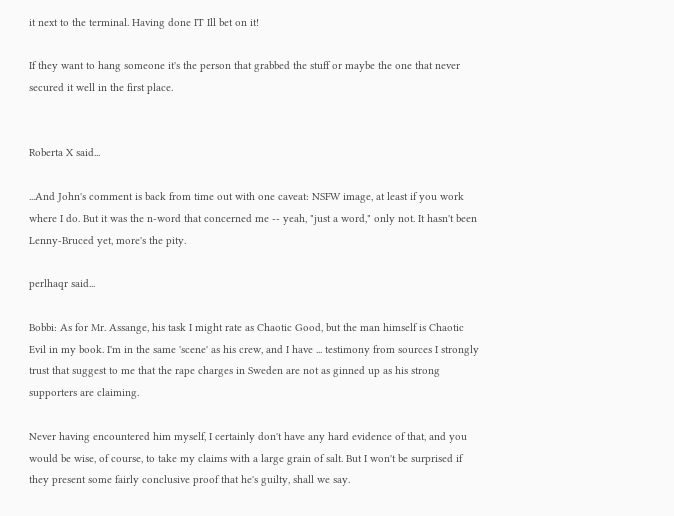it next to the terminal. Having done IT Ill bet on it!

If they want to hang someone it's the person that grabbed the stuff or maybe the one that never secured it well in the first place.


Roberta X said...

...And John's comment is back from time out with one caveat: NSFW image, at least if you work where I do. But it was the n-word that concerned me -- yeah, "just a word," only not. It hasn't been Lenny-Bruced yet, more's the pity.

perlhaqr said...

Bobbi: As for Mr. Assange, his task I might rate as Chaotic Good, but the man himself is Chaotic Evil in my book. I'm in the same 'scene' as his crew, and I have ... testimony from sources I strongly trust that suggest to me that the rape charges in Sweden are not as ginned up as his strong supporters are claiming.

Never having encountered him myself, I certainly don't have any hard evidence of that, and you would be wise, of course, to take my claims with a large grain of salt. But I won't be surprised if they present some fairly conclusive proof that he's guilty, shall we say.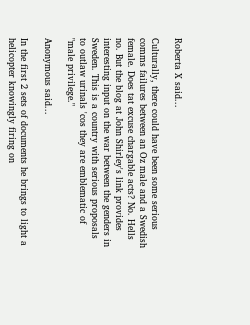Roberta X said...

Culturally, there could have been some serious comms failures between an Oz male and a Swedish female. Does tat excuse chargable acts? No. Hells no. But the blog at John Shirley's link provides interesting input on the war between the genders in Sweden. This is a country with serious proposals to outlaw urinals 'cos they are emblematic of "male privilege."

Anonymous said...

In the first 2 sets of documents he brings to light a helicopter knowingly firing on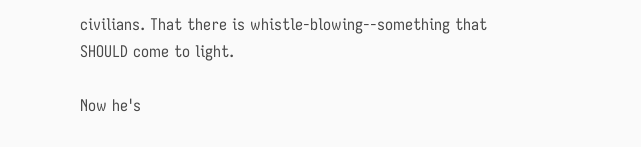civilians. That there is whistle-blowing--something that SHOULD come to light.

Now he's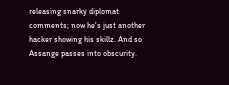releasing snarky diplomat comments; now he's just another hacker showing his skillz. And so Assange passes into obscurity.